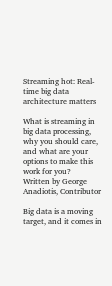Streaming hot: Real-time big data architecture matters

What is streaming in big data processing, why you should care, and what are your options to make this work for you?
Written by George Anadiotis, Contributor

Big data is a moving target, and it comes in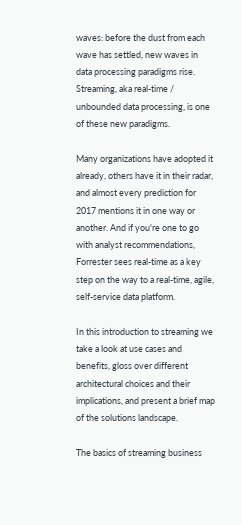waves: before the dust from each wave has settled, new waves in data processing paradigms rise. Streaming, aka real-time / unbounded data processing, is one of these new paradigms.

Many organizations have adopted it already, others have it in their radar, and almost every prediction for 2017 mentions it in one way or another. And if you're one to go with analyst recommendations, Forrester sees real-time as a key step on the way to a real-time, agile, self-service data platform.

In this introduction to streaming we take a look at use cases and benefits, gloss over different architectural choices and their implications, and present a brief map of the solutions landscape.

The basics of streaming business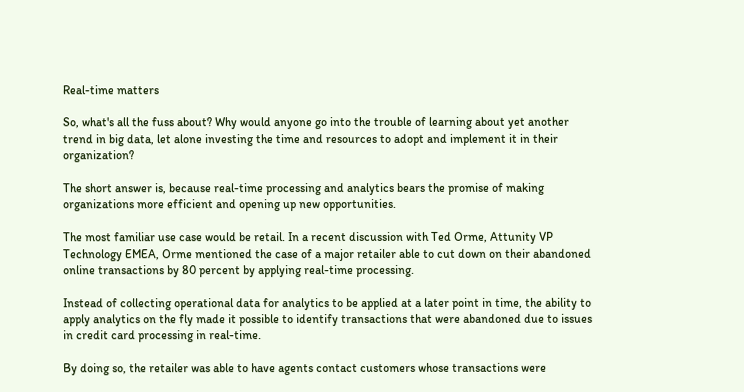Real-time matters

So, what's all the fuss about? Why would anyone go into the trouble of learning about yet another trend in big data, let alone investing the time and resources to adopt and implement it in their organization?

The short answer is, because real-time processing and analytics bears the promise of making organizations more efficient and opening up new opportunities.

The most familiar use case would be retail. In a recent discussion with Ted Orme, Attunity VP Technology EMEA, Orme mentioned the case of a major retailer able to cut down on their abandoned online transactions by 80 percent by applying real-time processing.

Instead of collecting operational data for analytics to be applied at a later point in time, the ability to apply analytics on the fly made it possible to identify transactions that were abandoned due to issues in credit card processing in real-time.

By doing so, the retailer was able to have agents contact customers whose transactions were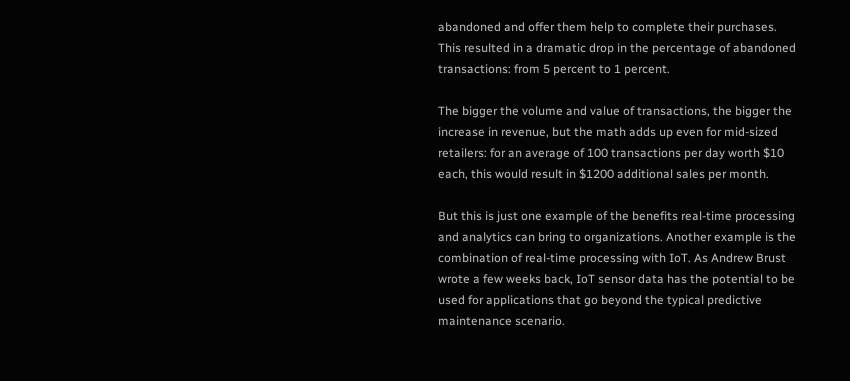abandoned and offer them help to complete their purchases. This resulted in a dramatic drop in the percentage of abandoned transactions: from 5 percent to 1 percent.

The bigger the volume and value of transactions, the bigger the increase in revenue, but the math adds up even for mid-sized retailers: for an average of 100 transactions per day worth $10 each, this would result in $1200 additional sales per month.

But this is just one example of the benefits real-time processing and analytics can bring to organizations. Another example is the combination of real-time processing with IoT. As Andrew Brust wrote a few weeks back, IoT sensor data has the potential to be used for applications that go beyond the typical predictive maintenance scenario.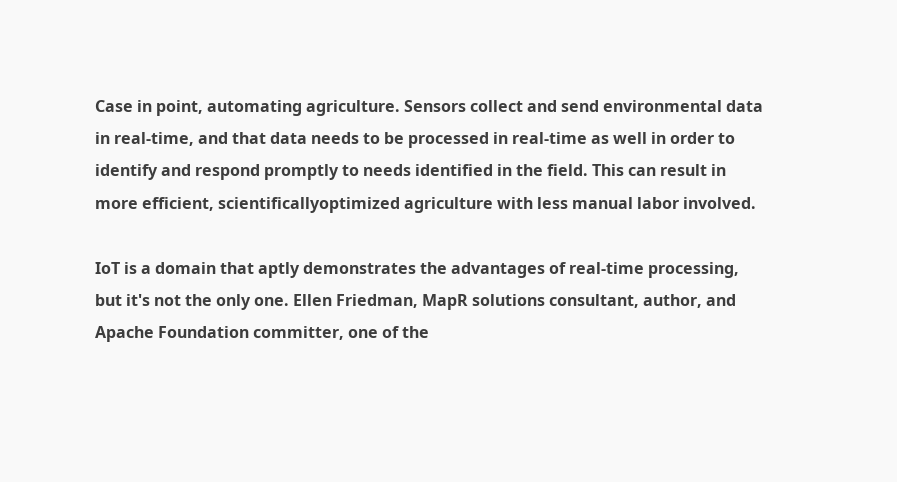Case in point, automating agriculture. Sensors collect and send environmental data in real-time, and that data needs to be processed in real-time as well in order to identify and respond promptly to needs identified in the field. This can result in more efficient, scientificallyoptimized agriculture with less manual labor involved.

IoT is a domain that aptly demonstrates the advantages of real-time processing, but it's not the only one. Ellen Friedman, MapR solutions consultant, author, and Apache Foundation committer, one of the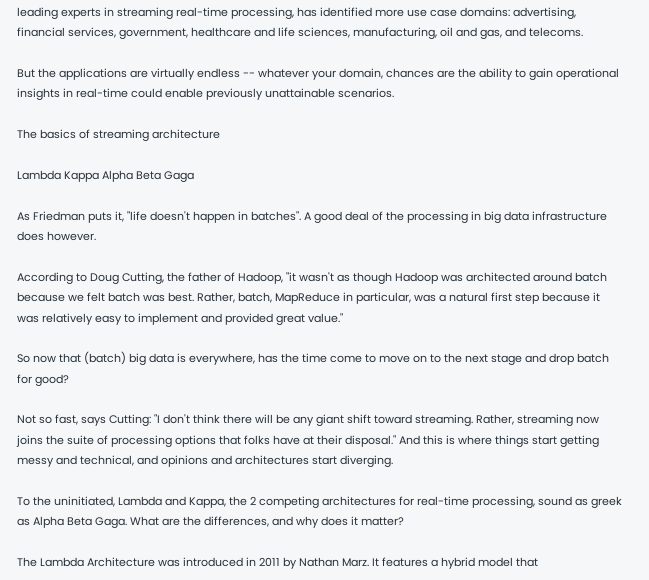leading experts in streaming real-time processing, has identified more use case domains: advertising, financial services, government, healthcare and life sciences, manufacturing, oil and gas, and telecoms.

But the applications are virtually endless -- whatever your domain, chances are the ability to gain operational insights in real-time could enable previously unattainable scenarios.

The basics of streaming architecture

Lambda Kappa Alpha Beta Gaga

As Friedman puts it, "life doesn't happen in batches". A good deal of the processing in big data infrastructure does however.

According to Doug Cutting, the father of Hadoop, "it wasn't as though Hadoop was architected around batch because we felt batch was best. Rather, batch, MapReduce in particular, was a natural first step because it was relatively easy to implement and provided great value."

So now that (batch) big data is everywhere, has the time come to move on to the next stage and drop batch for good?

Not so fast, says Cutting: "I don't think there will be any giant shift toward streaming. Rather, streaming now joins the suite of processing options that folks have at their disposal." And this is where things start getting messy and technical, and opinions and architectures start diverging.

To the uninitiated, Lambda and Kappa, the 2 competing architectures for real-time processing, sound as greek as Alpha Beta Gaga. What are the differences, and why does it matter?

The Lambda Architecture was introduced in 2011 by Nathan Marz. It features a hybrid model that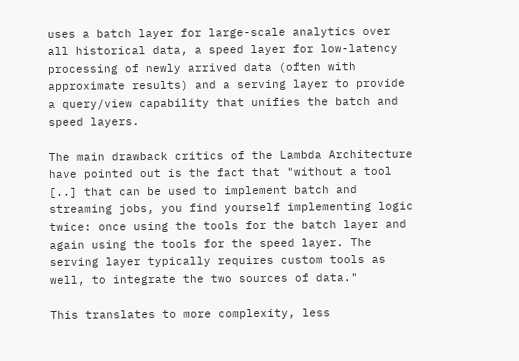uses a batch layer for large-scale analytics over all historical data, a speed layer for low-latency processing of newly arrived data (often with approximate results) and a serving layer to provide a query/view capability that unifies the batch and speed layers.

The main drawback critics of the Lambda Architecture have pointed out is the fact that "without a tool [..] that can be used to implement batch and streaming jobs, you find yourself implementing logic twice: once using the tools for the batch layer and again using the tools for the speed layer. The serving layer typically requires custom tools as well, to integrate the two sources of data."

This translates to more complexity, less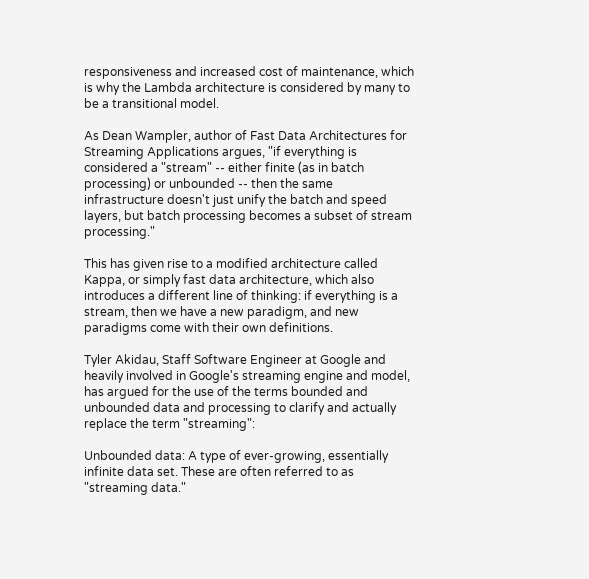responsiveness and increased cost of maintenance, which is why the Lambda architecture is considered by many to be a transitional model.

As Dean Wampler, author of Fast Data Architectures for Streaming Applications argues, "if everything is considered a "stream" -- either finite (as in batch processing) or unbounded -- then the same infrastructure doesn't just unify the batch and speed layers, but batch processing becomes a subset of stream processing."

This has given rise to a modified architecture called Kappa, or simply fast data architecture, which also introduces a different line of thinking: if everything is a stream, then we have a new paradigm, and new paradigms come with their own definitions.

Tyler Akidau, Staff Software Engineer at Google and heavily involved in Google's streaming engine and model, has argued for the use of the terms bounded and unbounded data and processing to clarify and actually replace the term "streaming":

Unbounded data: A type of ever-growing, essentially infinite data set. These are often referred to as "streaming data."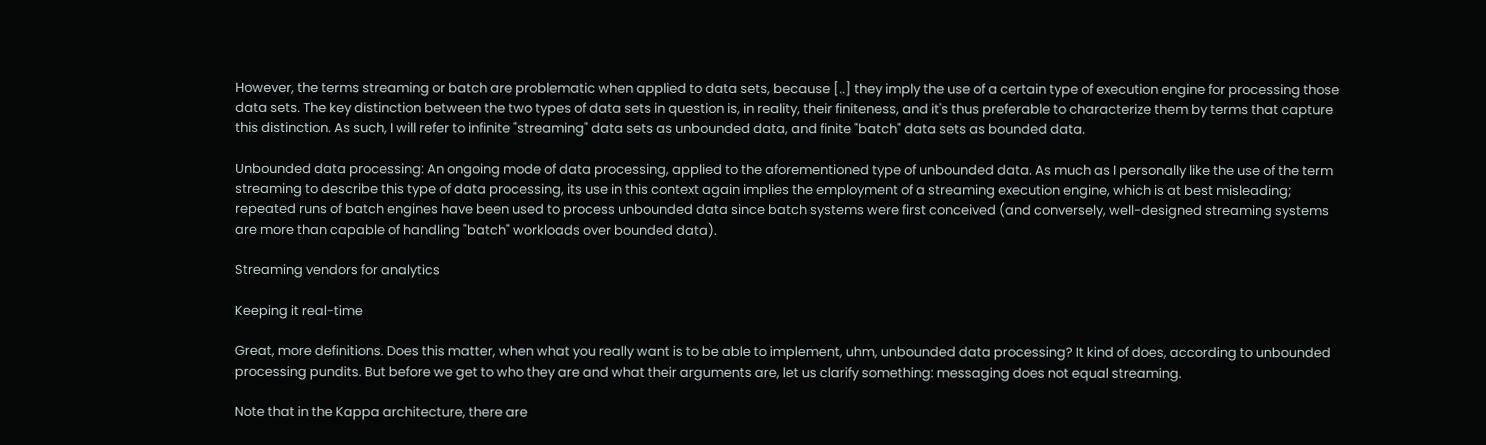However, the terms streaming or batch are problematic when applied to data sets, because [..] they imply the use of a certain type of execution engine for processing those data sets. The key distinction between the two types of data sets in question is, in reality, their finiteness, and it's thus preferable to characterize them by terms that capture this distinction. As such, I will refer to infinite "streaming" data sets as unbounded data, and finite "batch" data sets as bounded data.

Unbounded data processing: An ongoing mode of data processing, applied to the aforementioned type of unbounded data. As much as I personally like the use of the term streaming to describe this type of data processing, its use in this context again implies the employment of a streaming execution engine, which is at best misleading; repeated runs of batch engines have been used to process unbounded data since batch systems were first conceived (and conversely, well-designed streaming systems are more than capable of handling "batch" workloads over bounded data).

Streaming vendors for analytics

Keeping it real-time

Great, more definitions. Does this matter, when what you really want is to be able to implement, uhm, unbounded data processing? It kind of does, according to unbounded processing pundits. But before we get to who they are and what their arguments are, let us clarify something: messaging does not equal streaming.

Note that in the Kappa architecture, there are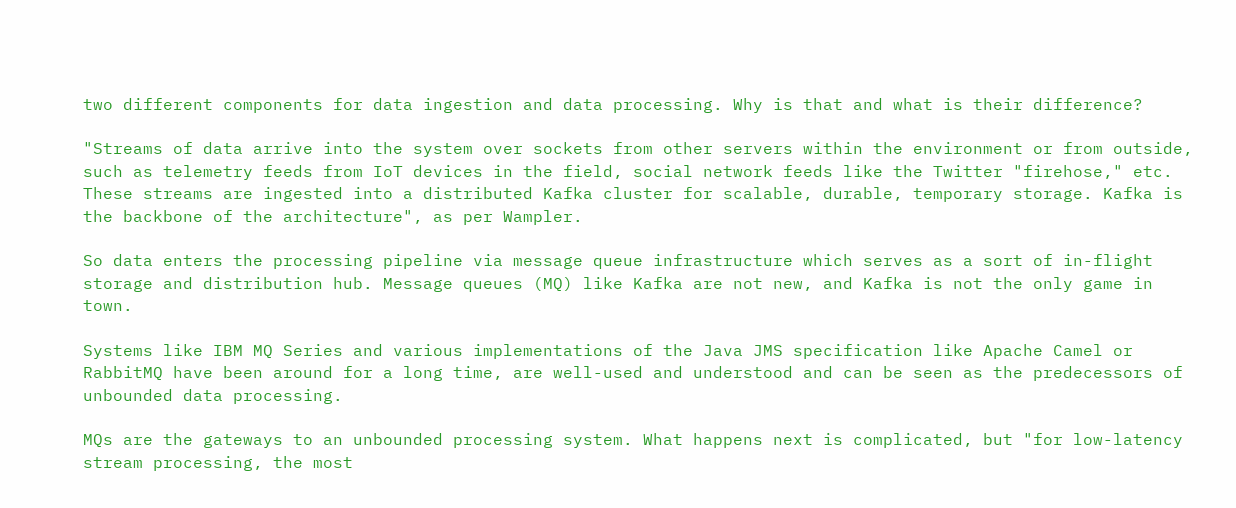two different components for data ingestion and data processing. Why is that and what is their difference?

"Streams of data arrive into the system over sockets from other servers within the environment or from outside, such as telemetry feeds from IoT devices in the field, social network feeds like the Twitter "firehose," etc. These streams are ingested into a distributed Kafka cluster for scalable, durable, temporary storage. Kafka is the backbone of the architecture", as per Wampler.

So data enters the processing pipeline via message queue infrastructure which serves as a sort of in-flight storage and distribution hub. Message queues (MQ) like Kafka are not new, and Kafka is not the only game in town.

Systems like IBM MQ Series and various implementations of the Java JMS specification like Apache Camel or RabbitMQ have been around for a long time, are well-used and understood and can be seen as the predecessors of unbounded data processing.

MQs are the gateways to an unbounded processing system. What happens next is complicated, but "for low-latency stream processing, the most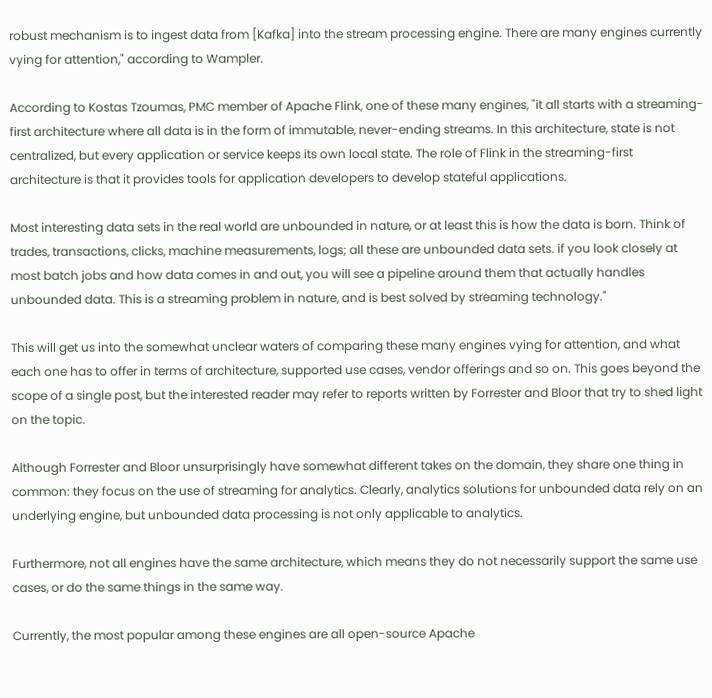robust mechanism is to ingest data from [Kafka] into the stream processing engine. There are many engines currently vying for attention," according to Wampler.

According to Kostas Tzoumas, PMC member of Apache Flink, one of these many engines, "it all starts with a streaming-first architecture where all data is in the form of immutable, never-ending streams. In this architecture, state is not centralized, but every application or service keeps its own local state. The role of Flink in the streaming-first architecture is that it provides tools for application developers to develop stateful applications.

Most interesting data sets in the real world are unbounded in nature, or at least this is how the data is born. Think of trades, transactions, clicks, machine measurements, logs; all these are unbounded data sets. if you look closely at most batch jobs and how data comes in and out, you will see a pipeline around them that actually handles unbounded data. This is a streaming problem in nature, and is best solved by streaming technology."

This will get us into the somewhat unclear waters of comparing these many engines vying for attention, and what each one has to offer in terms of architecture, supported use cases, vendor offerings and so on. This goes beyond the scope of a single post, but the interested reader may refer to reports written by Forrester and Bloor that try to shed light on the topic.

Although Forrester and Bloor unsurprisingly have somewhat different takes on the domain, they share one thing in common: they focus on the use of streaming for analytics. Clearly, analytics solutions for unbounded data rely on an underlying engine, but unbounded data processing is not only applicable to analytics.

Furthermore, not all engines have the same architecture, which means they do not necessarily support the same use cases, or do the same things in the same way.

Currently, the most popular among these engines are all open-source Apache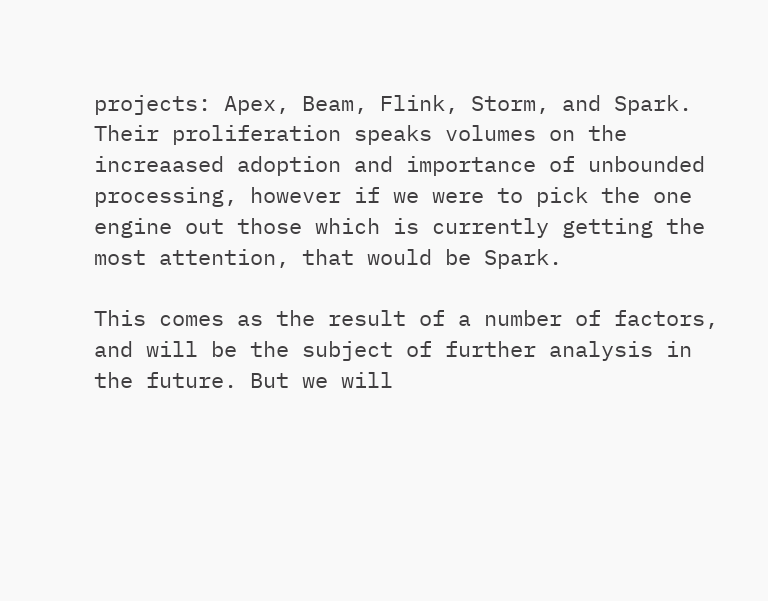projects: Apex, Beam, Flink, Storm, and Spark. Their proliferation speaks volumes on the increaased adoption and importance of unbounded processing, however if we were to pick the one engine out those which is currently getting the most attention, that would be Spark.

This comes as the result of a number of factors, and will be the subject of further analysis in the future. But we will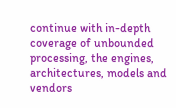continue with in-depth coverage of unbounded processing, the engines, architectures, models and vendors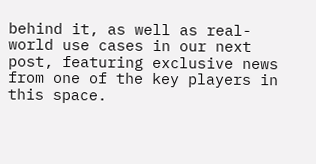behind it, as well as real-world use cases in our next post, featuring exclusive news from one of the key players in this space.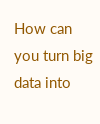How can you turn big data into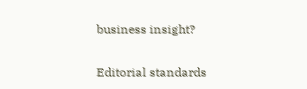business insight?

Editorial standards